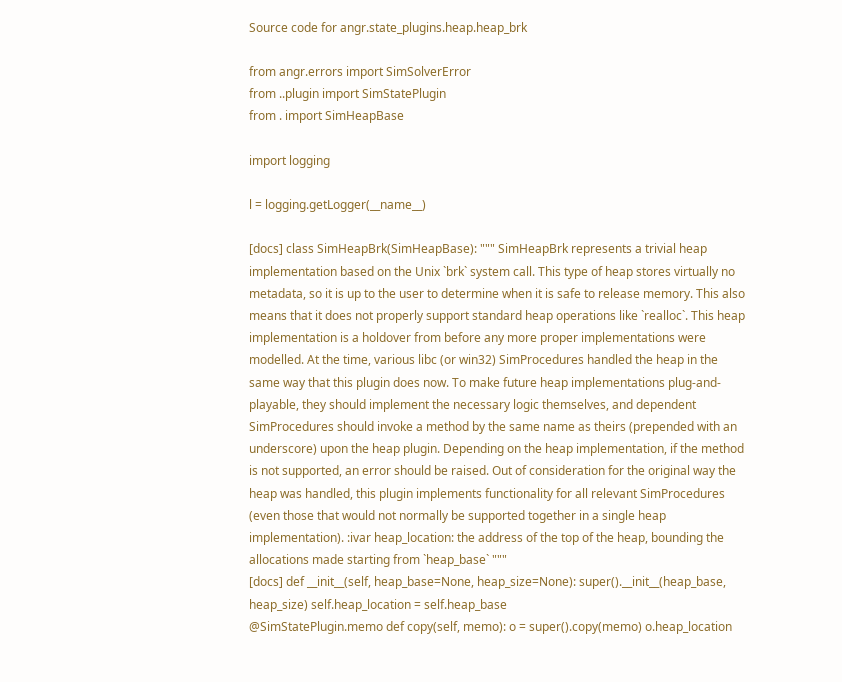Source code for angr.state_plugins.heap.heap_brk

from angr.errors import SimSolverError
from ..plugin import SimStatePlugin
from . import SimHeapBase

import logging

l = logging.getLogger(__name__)

[docs] class SimHeapBrk(SimHeapBase): """ SimHeapBrk represents a trivial heap implementation based on the Unix `brk` system call. This type of heap stores virtually no metadata, so it is up to the user to determine when it is safe to release memory. This also means that it does not properly support standard heap operations like `realloc`. This heap implementation is a holdover from before any more proper implementations were modelled. At the time, various libc (or win32) SimProcedures handled the heap in the same way that this plugin does now. To make future heap implementations plug-and-playable, they should implement the necessary logic themselves, and dependent SimProcedures should invoke a method by the same name as theirs (prepended with an underscore) upon the heap plugin. Depending on the heap implementation, if the method is not supported, an error should be raised. Out of consideration for the original way the heap was handled, this plugin implements functionality for all relevant SimProcedures (even those that would not normally be supported together in a single heap implementation). :ivar heap_location: the address of the top of the heap, bounding the allocations made starting from `heap_base` """
[docs] def __init__(self, heap_base=None, heap_size=None): super().__init__(heap_base, heap_size) self.heap_location = self.heap_base
@SimStatePlugin.memo def copy(self, memo): o = super().copy(memo) o.heap_location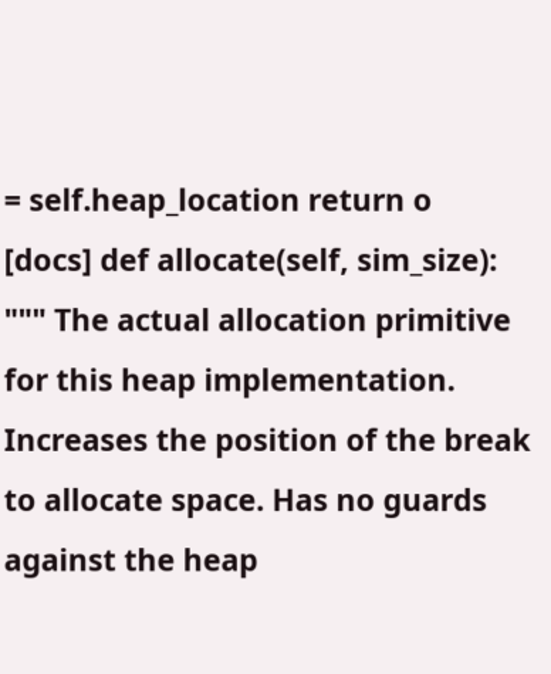= self.heap_location return o
[docs] def allocate(self, sim_size): """ The actual allocation primitive for this heap implementation. Increases the position of the break to allocate space. Has no guards against the heap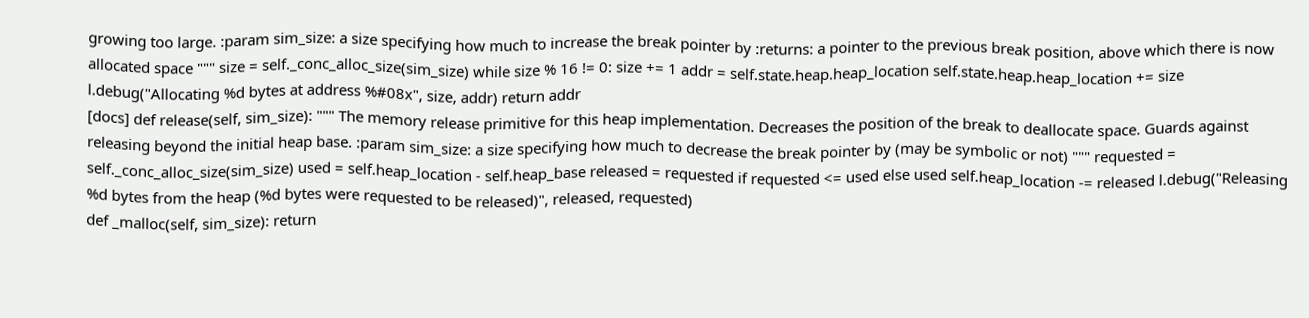growing too large. :param sim_size: a size specifying how much to increase the break pointer by :returns: a pointer to the previous break position, above which there is now allocated space """ size = self._conc_alloc_size(sim_size) while size % 16 != 0: size += 1 addr = self.state.heap.heap_location self.state.heap.heap_location += size l.debug("Allocating %d bytes at address %#08x", size, addr) return addr
[docs] def release(self, sim_size): """ The memory release primitive for this heap implementation. Decreases the position of the break to deallocate space. Guards against releasing beyond the initial heap base. :param sim_size: a size specifying how much to decrease the break pointer by (may be symbolic or not) """ requested = self._conc_alloc_size(sim_size) used = self.heap_location - self.heap_base released = requested if requested <= used else used self.heap_location -= released l.debug("Releasing %d bytes from the heap (%d bytes were requested to be released)", released, requested)
def _malloc(self, sim_size): return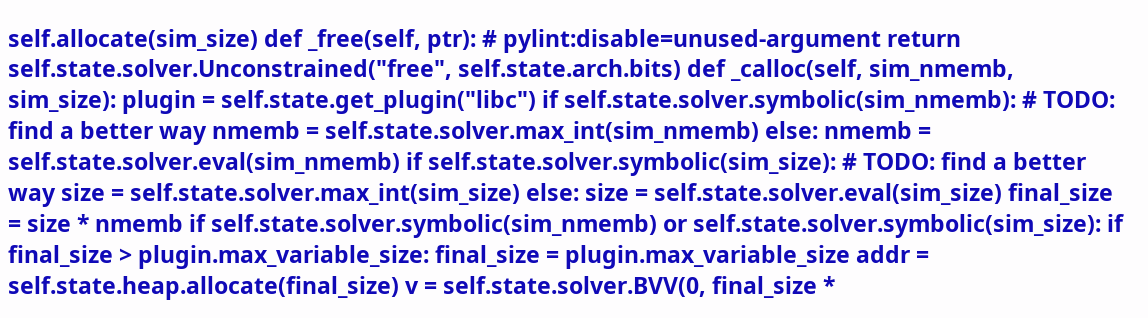self.allocate(sim_size) def _free(self, ptr): # pylint:disable=unused-argument return self.state.solver.Unconstrained("free", self.state.arch.bits) def _calloc(self, sim_nmemb, sim_size): plugin = self.state.get_plugin("libc") if self.state.solver.symbolic(sim_nmemb): # TODO: find a better way nmemb = self.state.solver.max_int(sim_nmemb) else: nmemb = self.state.solver.eval(sim_nmemb) if self.state.solver.symbolic(sim_size): # TODO: find a better way size = self.state.solver.max_int(sim_size) else: size = self.state.solver.eval(sim_size) final_size = size * nmemb if self.state.solver.symbolic(sim_nmemb) or self.state.solver.symbolic(sim_size): if final_size > plugin.max_variable_size: final_size = plugin.max_variable_size addr = self.state.heap.allocate(final_size) v = self.state.solver.BVV(0, final_size *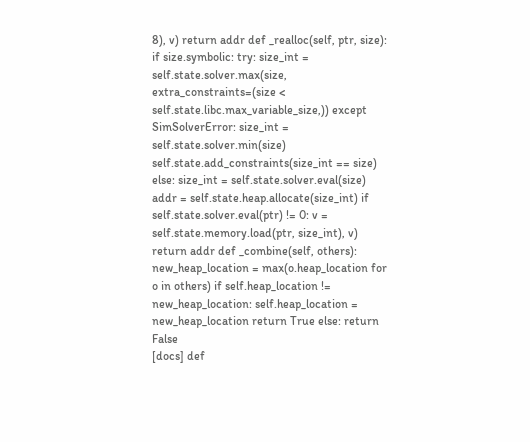8), v) return addr def _realloc(self, ptr, size): if size.symbolic: try: size_int = self.state.solver.max(size, extra_constraints=(size < self.state.libc.max_variable_size,)) except SimSolverError: size_int = self.state.solver.min(size) self.state.add_constraints(size_int == size) else: size_int = self.state.solver.eval(size) addr = self.state.heap.allocate(size_int) if self.state.solver.eval(ptr) != 0: v = self.state.memory.load(ptr, size_int), v) return addr def _combine(self, others): new_heap_location = max(o.heap_location for o in others) if self.heap_location != new_heap_location: self.heap_location = new_heap_location return True else: return False
[docs] def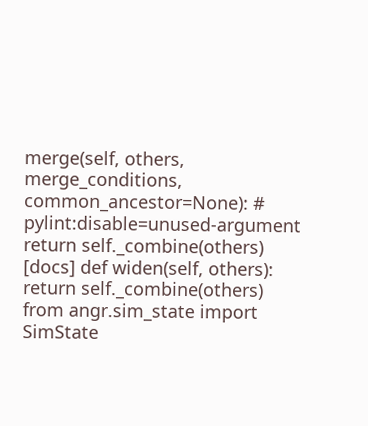merge(self, others, merge_conditions, common_ancestor=None): # pylint:disable=unused-argument return self._combine(others)
[docs] def widen(self, others): return self._combine(others)
from angr.sim_state import SimState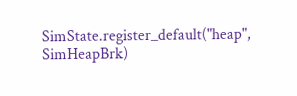SimState.register_default("heap", SimHeapBrk)